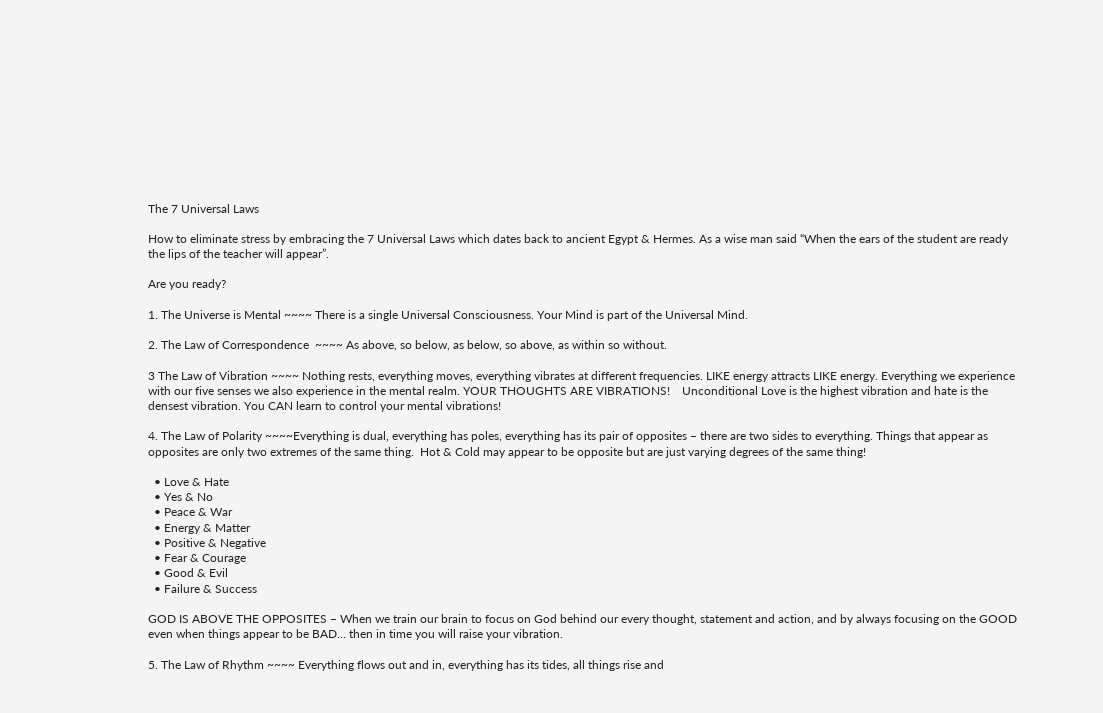The 7 Universal Laws

How to eliminate stress by embracing the 7 Universal Laws which dates back to ancient Egypt & Hermes. As a wise man said “When the ears of the student are ready the lips of the teacher will appear”.

Are you ready?

1. The Universe is Mental ~~~~ There is a single Universal Consciousness. Your Mind is part of the Universal Mind.

2. The Law of Correspondence  ~~~~ As above, so below, as below, so above, as within so without.

3 The Law of Vibration ~~~~ Nothing rests, everything moves, everything vibrates at different frequencies. LIKE energy attracts LIKE energy. Everything we experience with our five senses we also experience in the mental realm. YOUR THOUGHTS ARE VIBRATIONS!    Unconditional Love is the highest vibration and hate is the densest vibration. You CAN learn to control your mental vibrations!

4. The Law of Polarity ~~~~Everything is dual, everything has poles, everything has its pair of opposites – there are two sides to everything. Things that appear as opposites are only two extremes of the same thing.  Hot & Cold may appear to be opposite but are just varying degrees of the same thing!

  • Love & Hate
  • Yes & No
  • Peace & War
  • Energy & Matter
  • Positive & Negative
  • Fear & Courage
  • Good & Evil
  • Failure & Success

GOD IS ABOVE THE OPPOSITES – When we train our brain to focus on God behind our every thought, statement and action, and by always focusing on the GOOD even when things appear to be BAD… then in time you will raise your vibration.

5. The Law of Rhythm ~~~~ Everything flows out and in, everything has its tides, all things rise and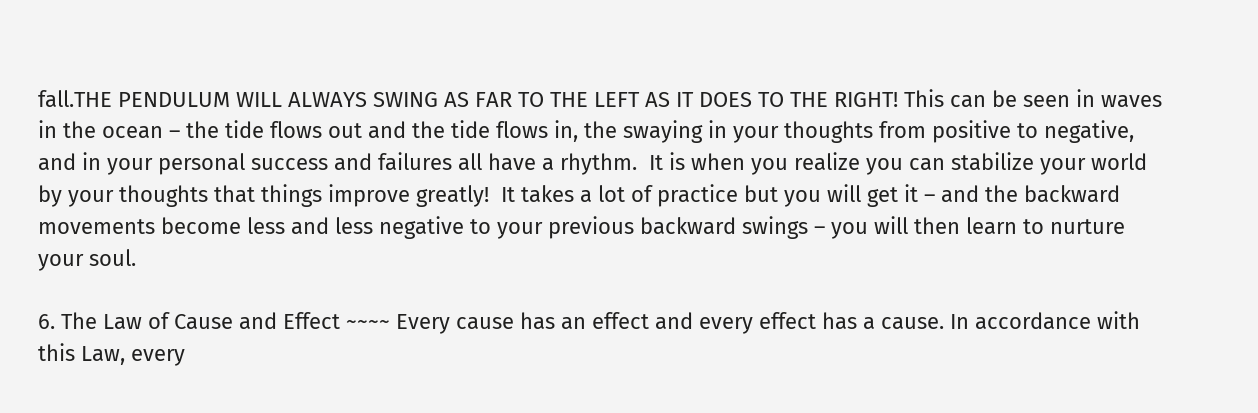fall.THE PENDULUM WILL ALWAYS SWING AS FAR TO THE LEFT AS IT DOES TO THE RIGHT! This can be seen in waves in the ocean – the tide flows out and the tide flows in, the swaying in your thoughts from positive to negative, and in your personal success and failures all have a rhythm.  It is when you realize you can stabilize your world by your thoughts that things improve greatly!  It takes a lot of practice but you will get it – and the backward movements become less and less negative to your previous backward swings – you will then learn to nurture your soul.

6. The Law of Cause and Effect ~~~~ Every cause has an effect and every effect has a cause. In accordance with this Law, every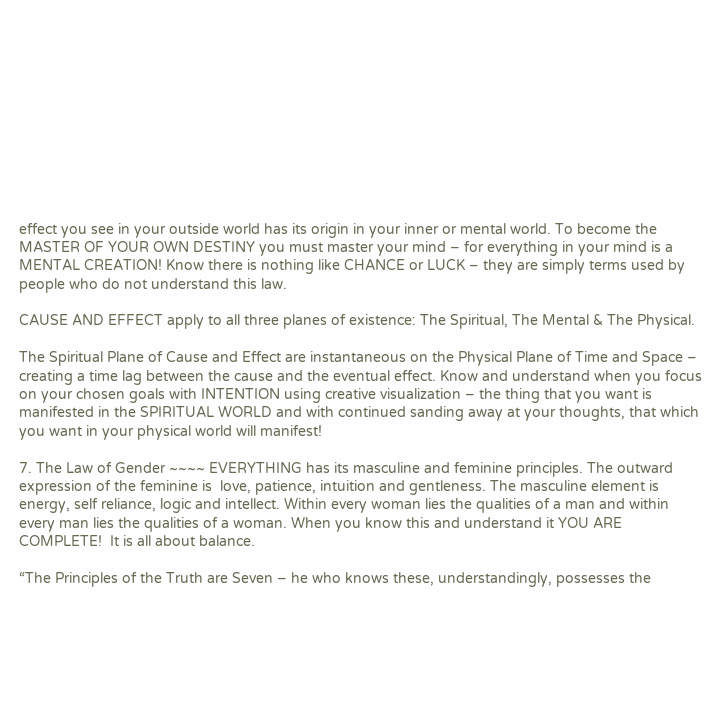effect you see in your outside world has its origin in your inner or mental world. To become the MASTER OF YOUR OWN DESTINY you must master your mind – for everything in your mind is a MENTAL CREATION! Know there is nothing like CHANCE or LUCK – they are simply terms used by people who do not understand this law.

CAUSE AND EFFECT apply to all three planes of existence: The Spiritual, The Mental & The Physical.

The Spiritual Plane of Cause and Effect are instantaneous on the Physical Plane of Time and Space – creating a time lag between the cause and the eventual effect. Know and understand when you focus on your chosen goals with INTENTION using creative visualization – the thing that you want is manifested in the SPIRITUAL WORLD and with continued sanding away at your thoughts, that which you want in your physical world will manifest!

7. The Law of Gender ~~~~ EVERYTHING has its masculine and feminine principles. The outward expression of the feminine is  love, patience, intuition and gentleness. The masculine element is energy, self reliance, logic and intellect. Within every woman lies the qualities of a man and within every man lies the qualities of a woman. When you know this and understand it YOU ARE COMPLETE!  It is all about balance.

“The Principles of the Truth are Seven – he who knows these, understandingly, possesses the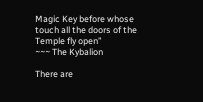Magic Key before whose touch all the doors of the Temple fly open”
~~~ The Kybalion

There are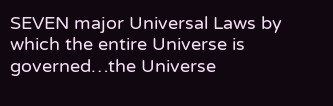SEVEN major Universal Laws by which the entire Universe is governed…the Universe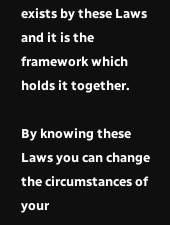exists by these Laws and it is the framework which holds it together.

By knowing these Laws you can change the circumstances of your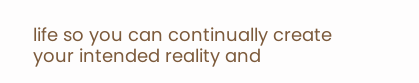life so you can continually create your intended reality and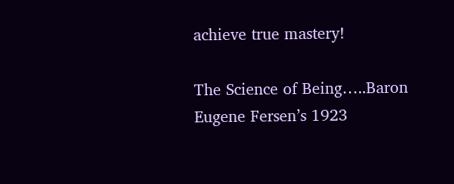achieve true mastery!

The Science of Being…..Baron Eugene Fersen’s 1923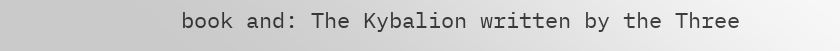book and: The Kybalion written by the Three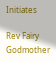Initiates

Rev Fairy Godmother